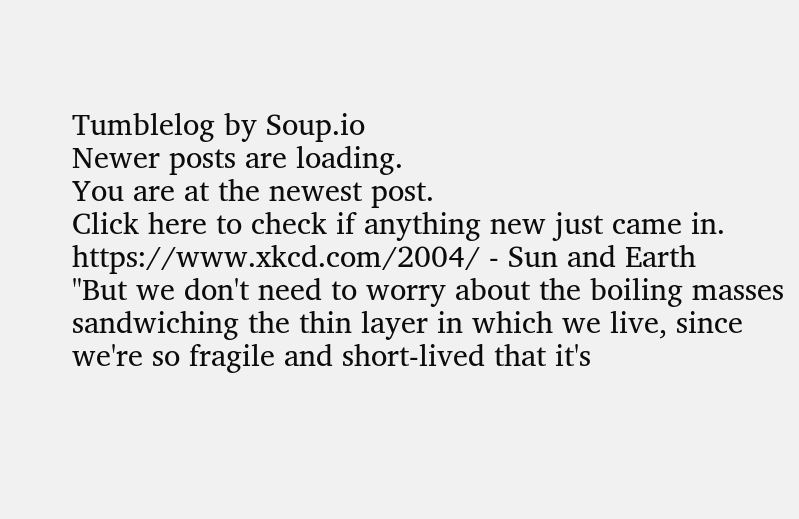Tumblelog by Soup.io
Newer posts are loading.
You are at the newest post.
Click here to check if anything new just came in.
https://www.xkcd.com/2004/ - Sun and Earth
"But we don't need to worry about the boiling masses sandwiching the thin layer in which we live, since we're so fragile and short-lived that it's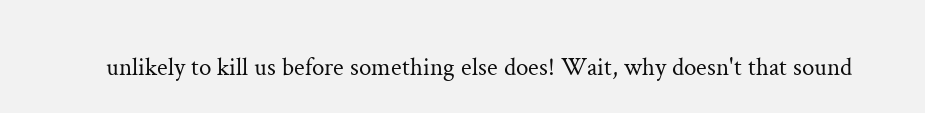unlikely to kill us before something else does! Wait, why doesn't that sound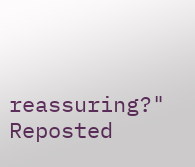reassuring?"
Reposted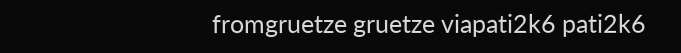fromgruetze gruetze viapati2k6 pati2k6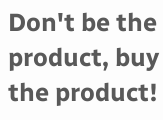Don't be the product, buy the product!